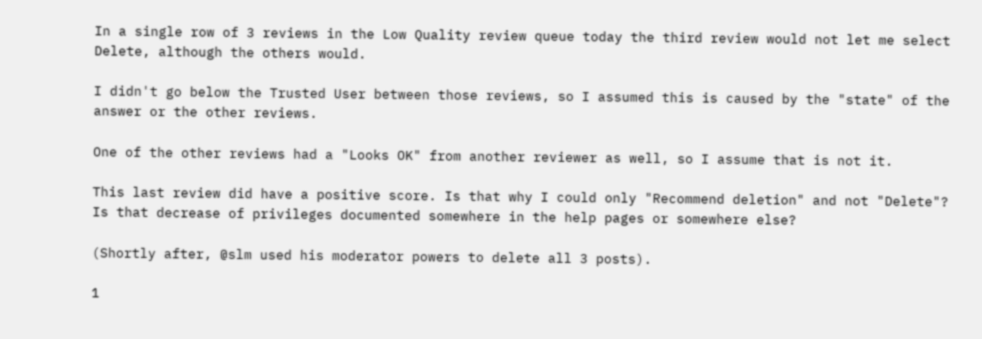In a single row of 3 reviews in the Low Quality review queue today the third review would not let me select Delete, although the others would.

I didn't go below the Trusted User between those reviews, so I assumed this is caused by the "state" of the answer or the other reviews.

One of the other reviews had a "Looks OK" from another reviewer as well, so I assume that is not it.

This last review did have a positive score. Is that why I could only "Recommend deletion" and not "Delete"? Is that decrease of privileges documented somewhere in the help pages or somewhere else?

(Shortly after, @slm used his moderator powers to delete all 3 posts).

1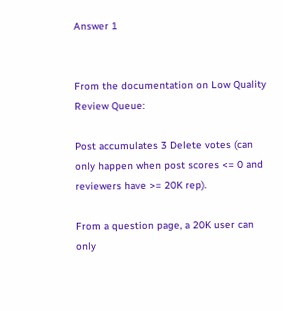Answer 1


From the documentation on Low Quality Review Queue:

Post accumulates 3 Delete votes (can only happen when post scores <= 0 and reviewers have >= 20K rep).

From a question page, a 20K user can only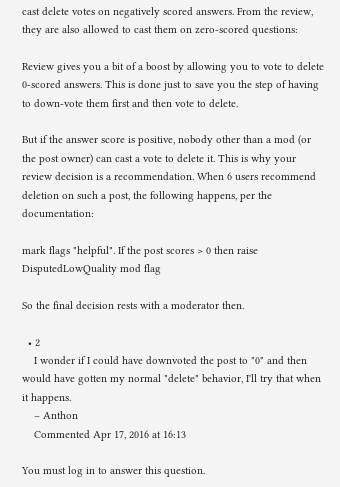cast delete votes on negatively scored answers. From the review, they are also allowed to cast them on zero-scored questions:

Review gives you a bit of a boost by allowing you to vote to delete 0-scored answers. This is done just to save you the step of having to down-vote them first and then vote to delete.

But if the answer score is positive, nobody other than a mod (or the post owner) can cast a vote to delete it. This is why your review decision is a recommendation. When 6 users recommend deletion on such a post, the following happens, per the documentation:

mark flags "helpful". If the post scores > 0 then raise DisputedLowQuality mod flag

So the final decision rests with a moderator then.

  • 2
    I wonder if I could have downvoted the post to "0" and then would have gotten my normal "delete" behavior, I'll try that when it happens.
    – Anthon
    Commented Apr 17, 2016 at 16:13

You must log in to answer this question.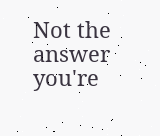Not the answer you're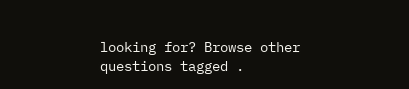looking for? Browse other questions tagged .